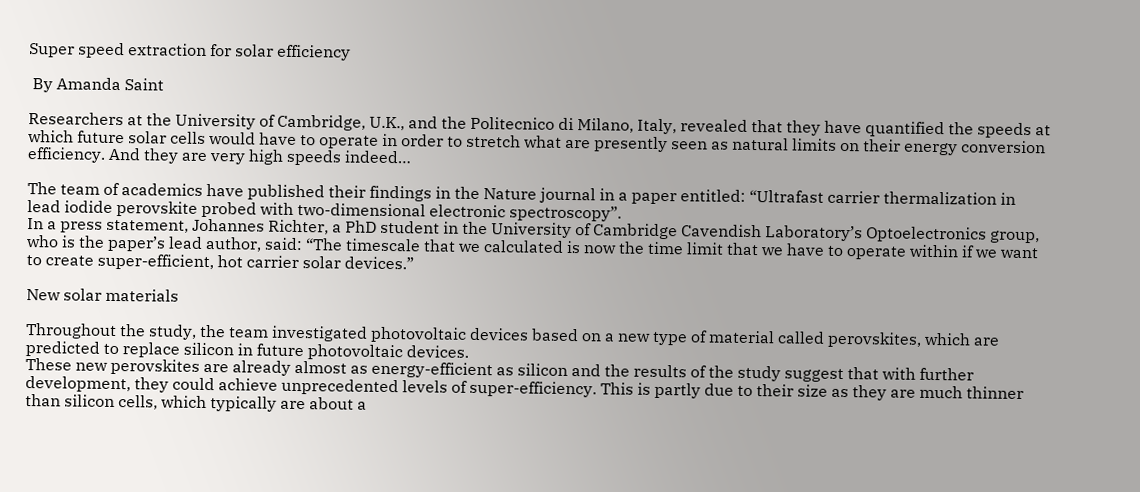Super speed extraction for solar efficiency

 By Amanda Saint

Researchers at the University of Cambridge, U.K., and the Politecnico di Milano, Italy, revealed that they have quantified the speeds at which future solar cells would have to operate in order to stretch what are presently seen as natural limits on their energy conversion efficiency. And they are very high speeds indeed…

The team of academics have published their findings in the Nature journal in a paper entitled: “Ultrafast carrier thermalization in lead iodide perovskite probed with two-dimensional electronic spectroscopy”.
In a press statement, Johannes Richter, a PhD student in the University of Cambridge Cavendish Laboratory’s Optoelectronics group, who is the paper’s lead author, said: “The timescale that we calculated is now the time limit that we have to operate within if we want to create super-efficient, hot carrier solar devices.”

New solar materials

Throughout the study, the team investigated photovoltaic devices based on a new type of material called perovskites, which are predicted to replace silicon in future photovoltaic devices.
These new perovskites are already almost as energy-efficient as silicon and the results of the study suggest that with further development, they could achieve unprecedented levels of super-efficiency. This is partly due to their size as they are much thinner than silicon cells, which typically are about a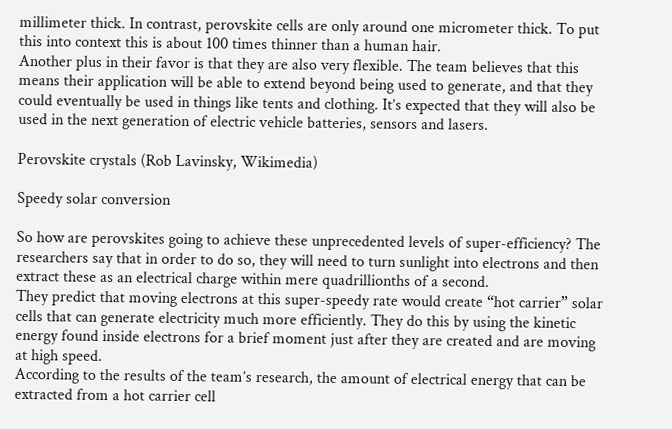millimeter thick. In contrast, perovskite cells are only around one micrometer thick. To put this into context this is about 100 times thinner than a human hair.
Another plus in their favor is that they are also very flexible. The team believes that this means their application will be able to extend beyond being used to generate, and that they could eventually be used in things like tents and clothing. It’s expected that they will also be used in the next generation of electric vehicle batteries, sensors and lasers.

Perovskite crystals (Rob Lavinsky, Wikimedia)

Speedy solar conversion

So how are perovskites going to achieve these unprecedented levels of super-efficiency? The researchers say that in order to do so, they will need to turn sunlight into electrons and then extract these as an electrical charge within mere quadrillionths of a second.
They predict that moving electrons at this super-speedy rate would create “hot carrier” solar cells that can generate electricity much more efficiently. They do this by using the kinetic energy found inside electrons for a brief moment just after they are created and are moving at high speed.
According to the results of the team’s research, the amount of electrical energy that can be extracted from a hot carrier cell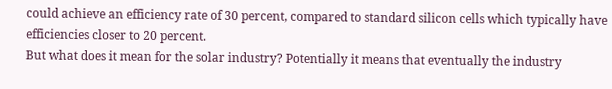could achieve an efficiency rate of 30 percent, compared to standard silicon cells which typically have efficiencies closer to 20 percent.
But what does it mean for the solar industry? Potentially it means that eventually the industry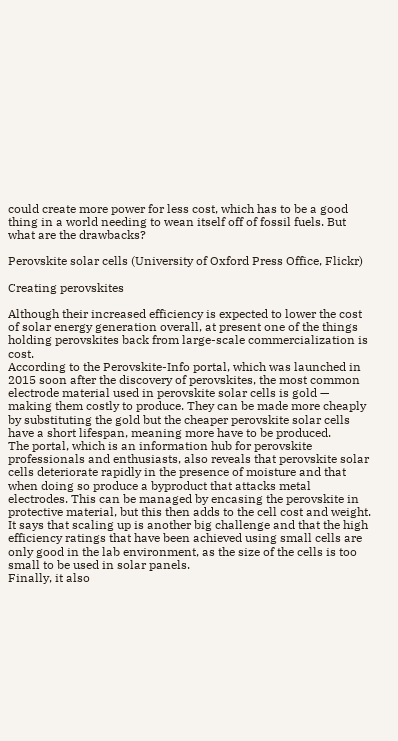could create more power for less cost, which has to be a good thing in a world needing to wean itself off of fossil fuels. But what are the drawbacks?

Perovskite solar cells (University of Oxford Press Office, Flickr)

Creating perovskites

Although their increased efficiency is expected to lower the cost of solar energy generation overall, at present one of the things holding perovskites back from large-scale commercialization is cost.
According to the Perovskite-Info portal, which was launched in 2015 soon after the discovery of perovskites, the most common electrode material used in perovskite solar cells is gold — making them costly to produce. They can be made more cheaply by substituting the gold but the cheaper perovskite solar cells have a short lifespan, meaning more have to be produced.
The portal, which is an information hub for perovskite professionals and enthusiasts, also reveals that perovskite solar cells deteriorate rapidly in the presence of moisture and that when doing so produce a byproduct that attacks metal electrodes. This can be managed by encasing the perovskite in protective material, but this then adds to the cell cost and weight.
It says that scaling up is another big challenge and that the high efficiency ratings that have been achieved using small cells are only good in the lab environment, as the size of the cells is too small to be used in solar panels.
Finally, it also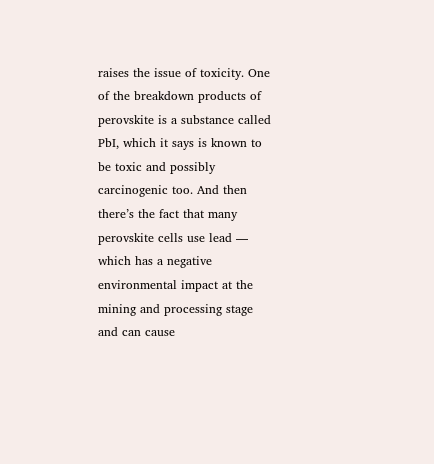raises the issue of toxicity. One of the breakdown products of perovskite is a substance called PbI, which it says is known to be toxic and possibly carcinogenic too. And then there’s the fact that many perovskite cells use lead — which has a negative environmental impact at the mining and processing stage and can cause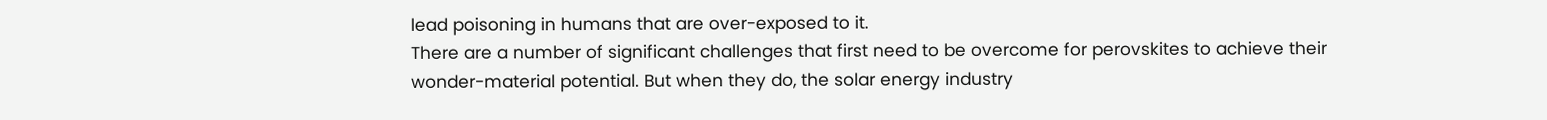lead poisoning in humans that are over-exposed to it.
There are a number of significant challenges that first need to be overcome for perovskites to achieve their wonder-material potential. But when they do, the solar energy industry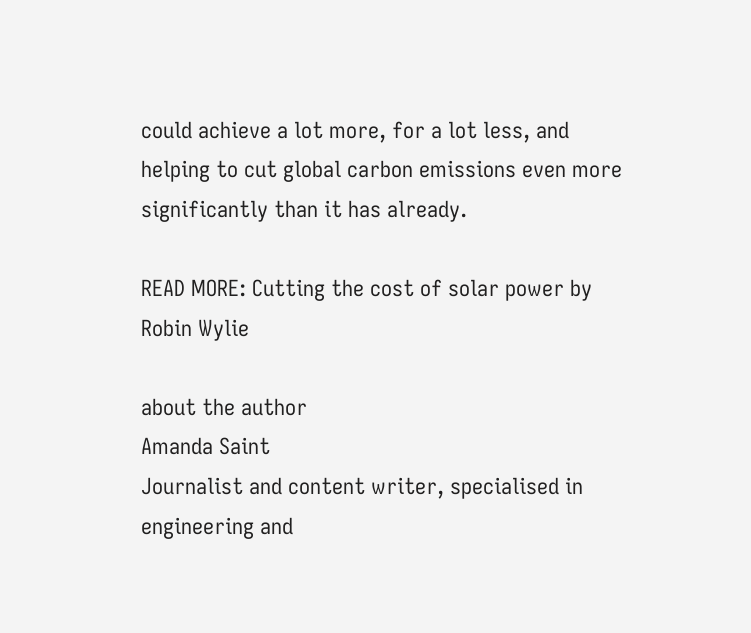could achieve a lot more, for a lot less, and helping to cut global carbon emissions even more significantly than it has already.

READ MORE: Cutting the cost of solar power by Robin Wylie

about the author
Amanda Saint
Journalist and content writer, specialised in engineering and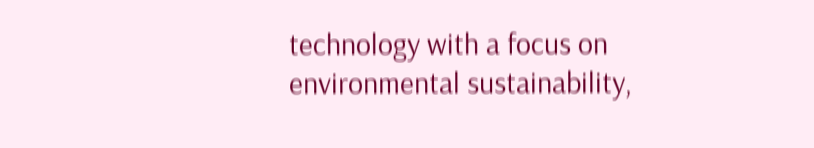technology with a focus on environmental sustainability,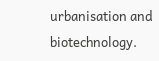urbanisation and biotechnology.